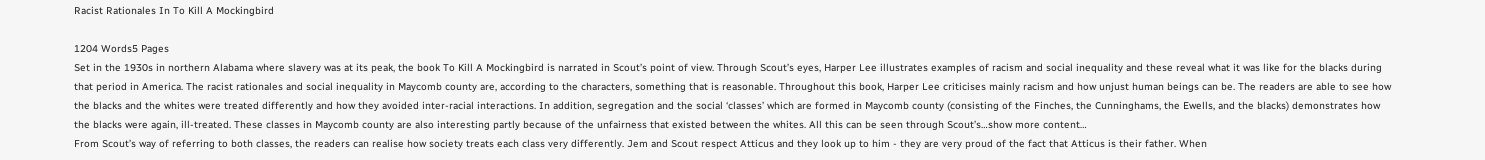Racist Rationales In To Kill A Mockingbird

1204 Words5 Pages
Set in the 1930s in northern Alabama where slavery was at its peak, the book To Kill A Mockingbird is narrated in Scout’s point of view. Through Scout’s eyes, Harper Lee illustrates examples of racism and social inequality and these reveal what it was like for the blacks during that period in America. The racist rationales and social inequality in Maycomb county are, according to the characters, something that is reasonable. Throughout this book, Harper Lee criticises mainly racism and how unjust human beings can be. The readers are able to see how the blacks and the whites were treated differently and how they avoided inter-racial interactions. In addition, segregation and the social ‘classes’ which are formed in Maycomb county (consisting of the Finches, the Cunninghams, the Ewells, and the blacks) demonstrates how the blacks were again, ill-treated. These classes in Maycomb county are also interesting partly because of the unfairness that existed between the whites. All this can be seen through Scout’s…show more content…
From Scout’s way of referring to both classes, the readers can realise how society treats each class very differently. Jem and Scout respect Atticus and they look up to him - they are very proud of the fact that Atticus is their father. When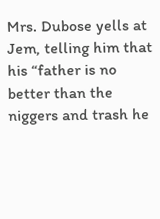Mrs. Dubose yells at Jem, telling him that his “father is no better than the niggers and trash he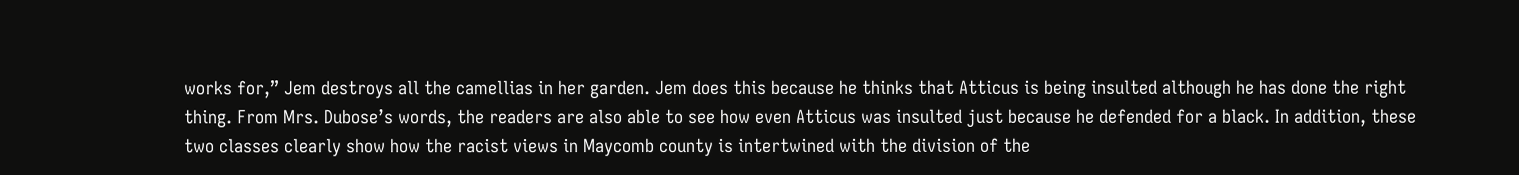works for,” Jem destroys all the camellias in her garden. Jem does this because he thinks that Atticus is being insulted although he has done the right thing. From Mrs. Dubose’s words, the readers are also able to see how even Atticus was insulted just because he defended for a black. In addition, these two classes clearly show how the racist views in Maycomb county is intertwined with the division of the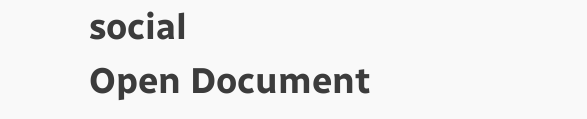social
Open Document